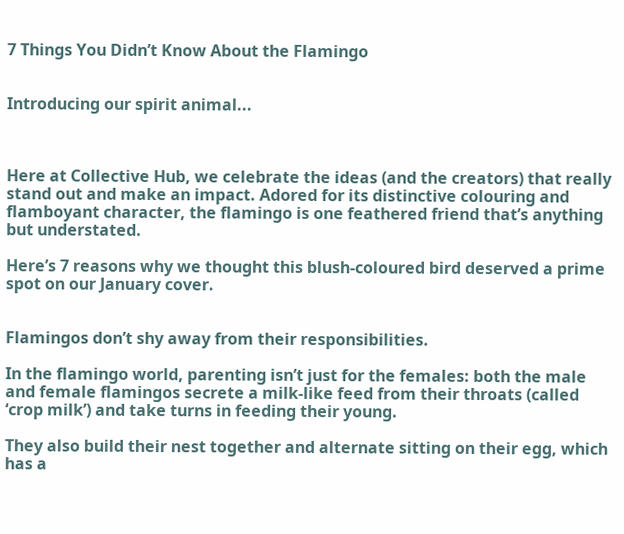7 Things You Didn’t Know About the Flamingo


Introducing our spirit animal...



Here at Collective Hub, we celebrate the ideas (and the creators) that really stand out and make an impact. Adored for its distinctive colouring and flamboyant character, the flamingo is one feathered friend that’s anything but understated.

Here’s 7 reasons why we thought this blush-coloured bird deserved a prime spot on our January cover.


Flamingos don’t shy away from their responsibilities.

In the flamingo world, parenting isn’t just for the females: both the male and female flamingos secrete a milk-like feed from their throats (called ‘crop milk’) and take turns in feeding their young.

They also build their nest together and alternate sitting on their egg, which has a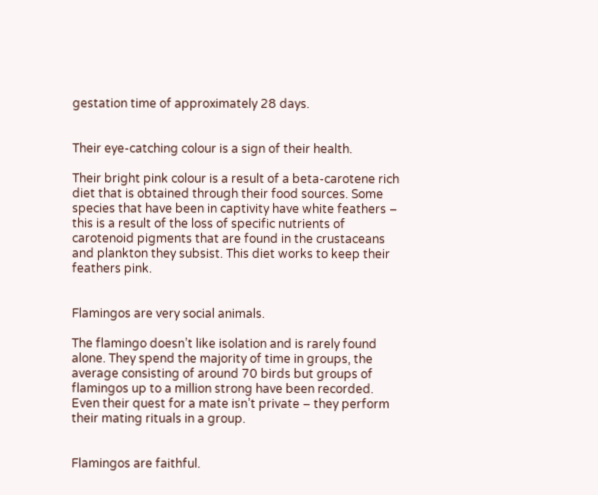gestation time of approximately 28 days.


Their eye-catching colour is a sign of their health.

Their bright pink colour is a result of a beta-carotene rich diet that is obtained through their food sources. Some species that have been in captivity have white feathers – this is a result of the loss of specific nutrients of carotenoid pigments that are found in the crustaceans and plankton they subsist. This diet works to keep their feathers pink.


Flamingos are very social animals.

The flamingo doesn’t like isolation and is rarely found alone. They spend the majority of time in groups, the average consisting of around 70 birds but groups of flamingos up to a million strong have been recorded. Even their quest for a mate isn’t private – they perform their mating rituals in a group.


Flamingos are faithful.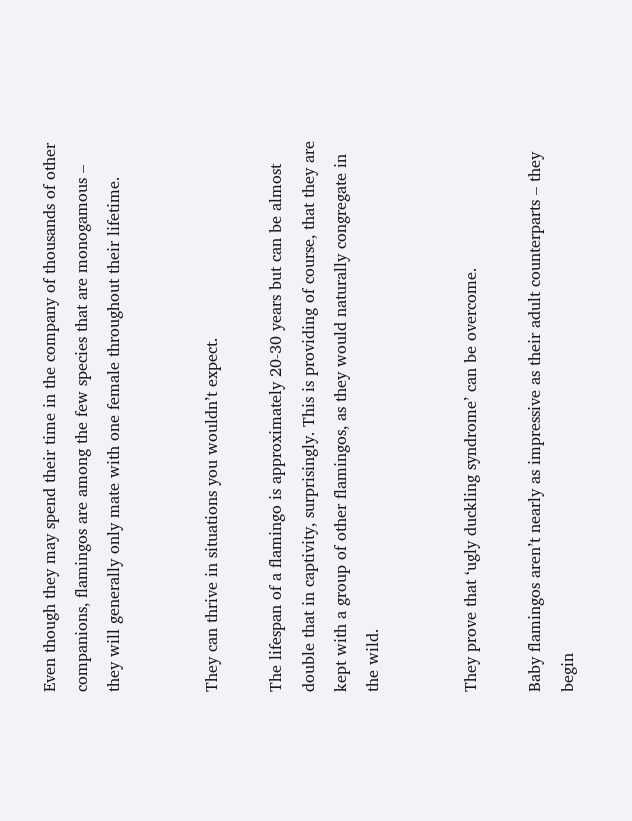Even though they may spend their time in the company of thousands of other companions, flamingos are among the few species that are monogamous – they will generally only mate with one female throughout their lifetime.


They can thrive in situations you wouldn’t expect.

The lifespan of a flamingo is approximately 20-30 years but can be almost double that in captivity, surprisingly. This is providing of course, that they are kept with a group of other flamingos, as they would naturally congregate in the wild.


They prove that ‘ugly duckling syndrome’ can be overcome.

Baby flamingos aren’t nearly as impressive as their adult counterparts – they begin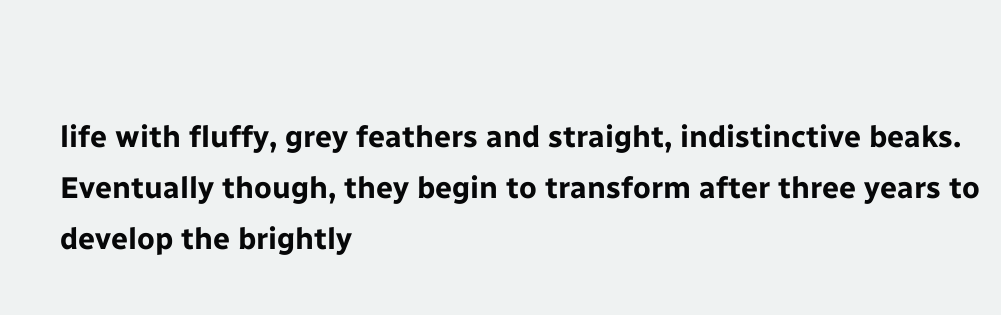life with fluffy, grey feathers and straight, indistinctive beaks. Eventually though, they begin to transform after three years to develop the brightly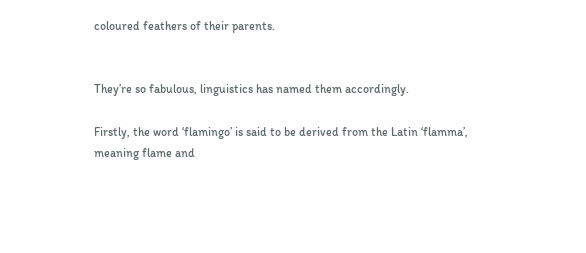coloured feathers of their parents.


They’re so fabulous, linguistics has named them accordingly.

Firstly, the word ‘flamingo’ is said to be derived from the Latin ‘flamma’, meaning flame and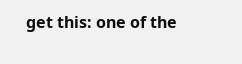get this: one of the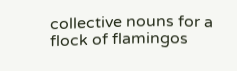collective nouns for a flock of flamingos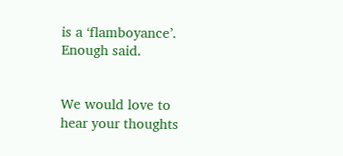is a ‘flamboyance’. Enough said.


We would love to hear your thoughts